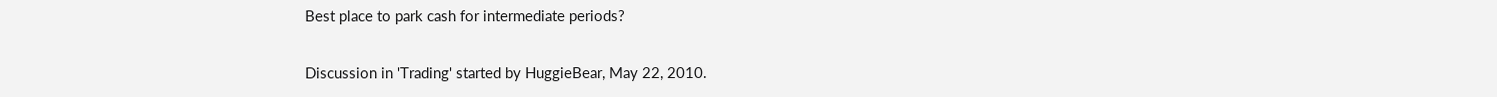Best place to park cash for intermediate periods?

Discussion in 'Trading' started by HuggieBear, May 22, 2010.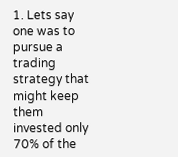1. Lets say one was to pursue a trading strategy that might keep them invested only 70% of the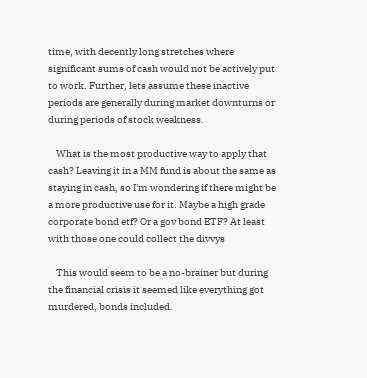time, with decently long stretches where significant sums of cash would not be actively put to work. Further, lets assume these inactive periods are generally during market downturns or during periods of stock weakness.

    What is the most productive way to apply that cash? Leaving it in a MM fund is about the same as staying in cash, so I'm wondering if there might be a more productive use for it. Maybe a high grade corporate bond etf? Or a gov bond ETF? At least with those one could collect the divvys

    This would seem to be a no-brainer but during the financial crisis it seemed like everything got murdered, bonds included.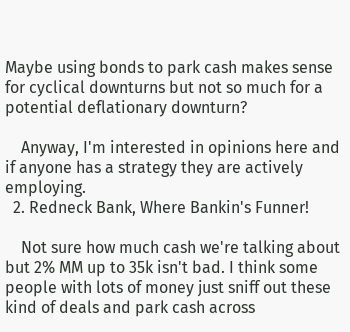Maybe using bonds to park cash makes sense for cyclical downturns but not so much for a potential deflationary downturn?

    Anyway, I'm interested in opinions here and if anyone has a strategy they are actively employing.
  2. Redneck Bank, Where Bankin's Funner!

    Not sure how much cash we're talking about but 2% MM up to 35k isn't bad. I think some people with lots of money just sniff out these kind of deals and park cash across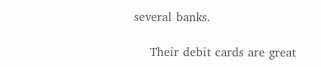several banks.

    Their debit cards are great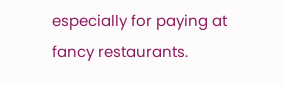especially for paying at fancy restaurants.